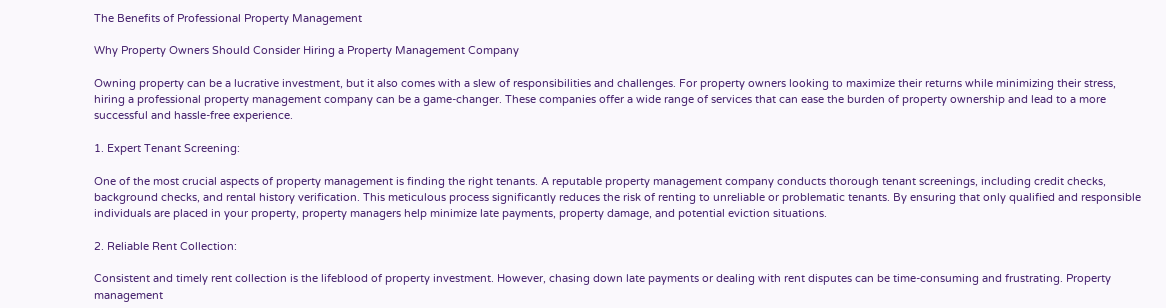The Benefits of Professional Property Management

Why Property Owners Should Consider Hiring a Property Management Company

Owning property can be a lucrative investment, but it also comes with a slew of responsibilities and challenges. For property owners looking to maximize their returns while minimizing their stress, hiring a professional property management company can be a game-changer. These companies offer a wide range of services that can ease the burden of property ownership and lead to a more successful and hassle-free experience.

1. Expert Tenant Screening:

One of the most crucial aspects of property management is finding the right tenants. A reputable property management company conducts thorough tenant screenings, including credit checks, background checks, and rental history verification. This meticulous process significantly reduces the risk of renting to unreliable or problematic tenants. By ensuring that only qualified and responsible individuals are placed in your property, property managers help minimize late payments, property damage, and potential eviction situations.

2. Reliable Rent Collection:

Consistent and timely rent collection is the lifeblood of property investment. However, chasing down late payments or dealing with rent disputes can be time-consuming and frustrating. Property management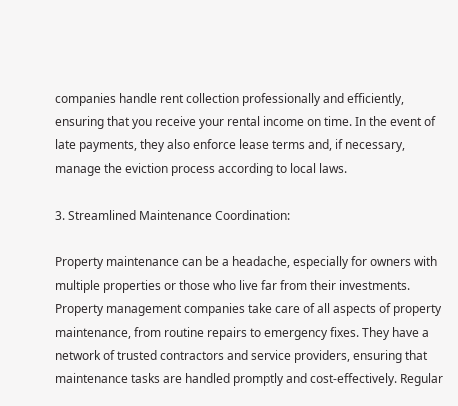companies handle rent collection professionally and efficiently, ensuring that you receive your rental income on time. In the event of late payments, they also enforce lease terms and, if necessary, manage the eviction process according to local laws.

3. Streamlined Maintenance Coordination:

Property maintenance can be a headache, especially for owners with multiple properties or those who live far from their investments. Property management companies take care of all aspects of property maintenance, from routine repairs to emergency fixes. They have a network of trusted contractors and service providers, ensuring that maintenance tasks are handled promptly and cost-effectively. Regular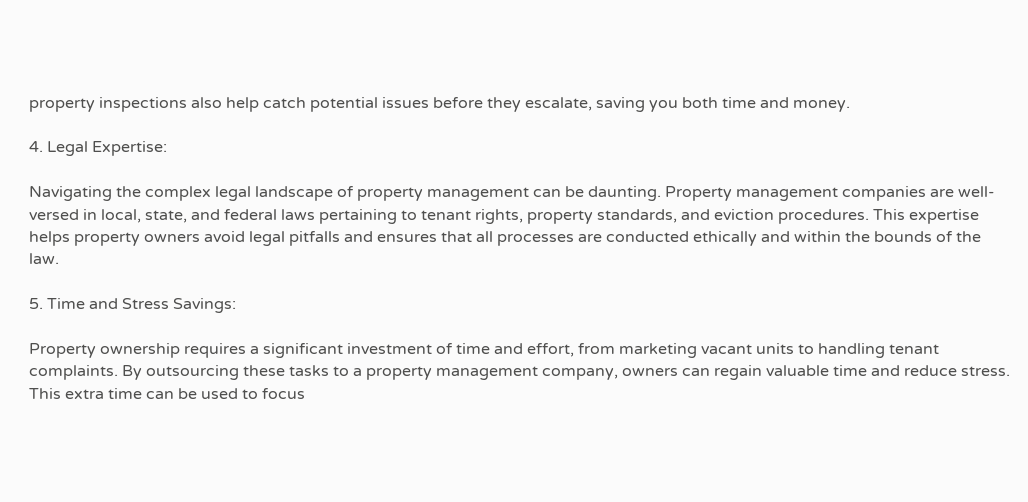property inspections also help catch potential issues before they escalate, saving you both time and money.

4. Legal Expertise:

Navigating the complex legal landscape of property management can be daunting. Property management companies are well-versed in local, state, and federal laws pertaining to tenant rights, property standards, and eviction procedures. This expertise helps property owners avoid legal pitfalls and ensures that all processes are conducted ethically and within the bounds of the law.

5. Time and Stress Savings:

Property ownership requires a significant investment of time and effort, from marketing vacant units to handling tenant complaints. By outsourcing these tasks to a property management company, owners can regain valuable time and reduce stress. This extra time can be used to focus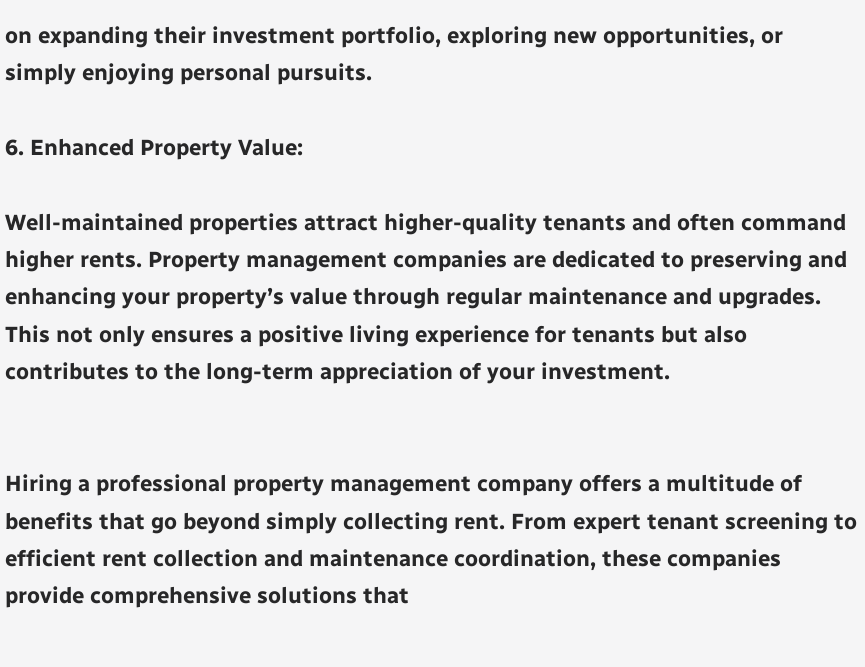on expanding their investment portfolio, exploring new opportunities, or simply enjoying personal pursuits.

6. Enhanced Property Value:

Well-maintained properties attract higher-quality tenants and often command higher rents. Property management companies are dedicated to preserving and enhancing your property’s value through regular maintenance and upgrades. This not only ensures a positive living experience for tenants but also contributes to the long-term appreciation of your investment.


Hiring a professional property management company offers a multitude of benefits that go beyond simply collecting rent. From expert tenant screening to efficient rent collection and maintenance coordination, these companies provide comprehensive solutions that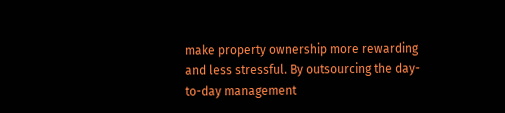make property ownership more rewarding and less stressful. By outsourcing the day-to-day management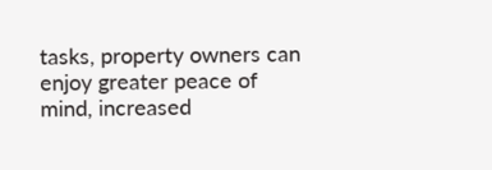tasks, property owners can enjoy greater peace of mind, increased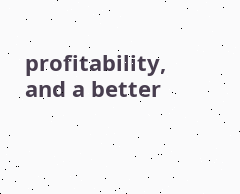profitability, and a better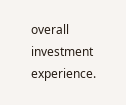overall investment experience.